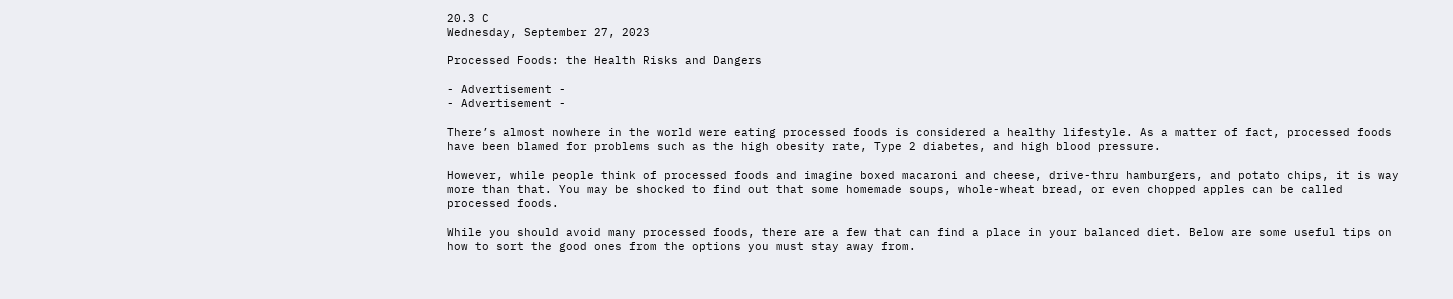20.3 C
Wednesday, September 27, 2023

Processed Foods: the Health Risks and Dangers

- Advertisement -
- Advertisement -

There’s almost nowhere in the world were eating processed foods is considered a healthy lifestyle. As a matter of fact, processed foods have been blamed for problems such as the high obesity rate, Type 2 diabetes, and high blood pressure.

However, while people think of processed foods and imagine boxed macaroni and cheese, drive-thru hamburgers, and potato chips, it is way more than that. You may be shocked to find out that some homemade soups, whole-wheat bread, or even chopped apples can be called processed foods.

While you should avoid many processed foods, there are a few that can find a place in your balanced diet. Below are some useful tips on how to sort the good ones from the options you must stay away from.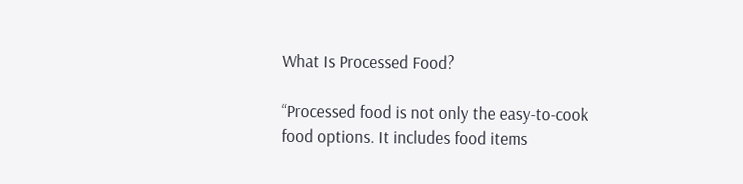What Is Processed Food?

“Processed food is not only the easy-to-cook food options. It includes food items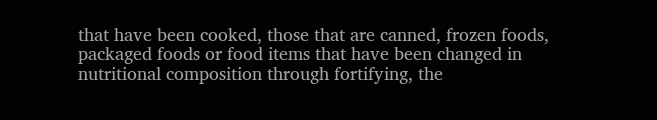that have been cooked, those that are canned, frozen foods, packaged foods or food items that have been changed in nutritional composition through fortifying, the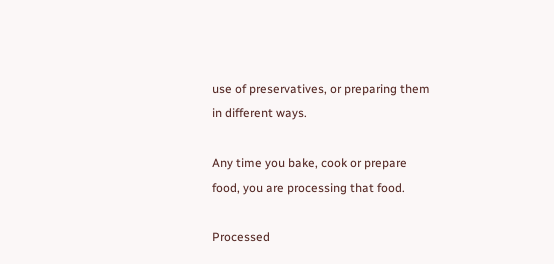use of preservatives, or preparing them in different ways.

Any time you bake, cook or prepare food, you are processing that food.

Processed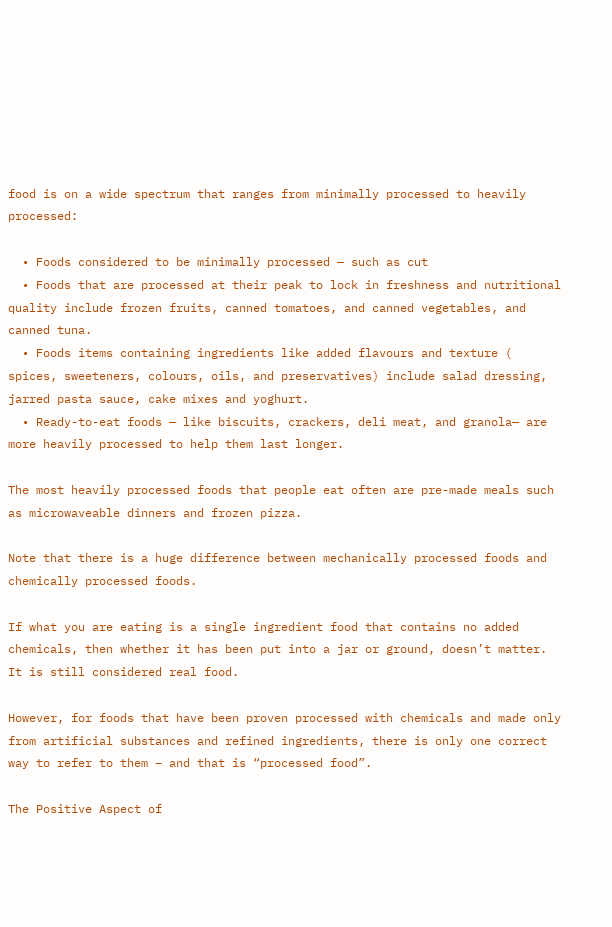food is on a wide spectrum that ranges from minimally processed to heavily processed:

  • Foods considered to be minimally processed — such as cut
  • Foods that are processed at their peak to lock in freshness and nutritional quality include frozen fruits, canned tomatoes, and canned vegetables, and canned tuna.
  • Foods items containing ingredients like added flavours and texture ( spices, sweeteners, colours, oils, and preservatives) include salad dressing, jarred pasta sauce, cake mixes and yoghurt.
  • Ready-to-eat foods — like biscuits, crackers, deli meat, and granola— are more heavily processed to help them last longer.

The most heavily processed foods that people eat often are pre-made meals such as microwaveable dinners and frozen pizza.

Note that there is a huge difference between mechanically processed foods and chemically processed foods.

If what you are eating is a single ingredient food that contains no added chemicals, then whether it has been put into a jar or ground, doesn’t matter. It is still considered real food.

However, for foods that have been proven processed with chemicals and made only from artificial substances and refined ingredients, there is only one correct way to refer to them – and that is “processed food”.

The Positive Aspect of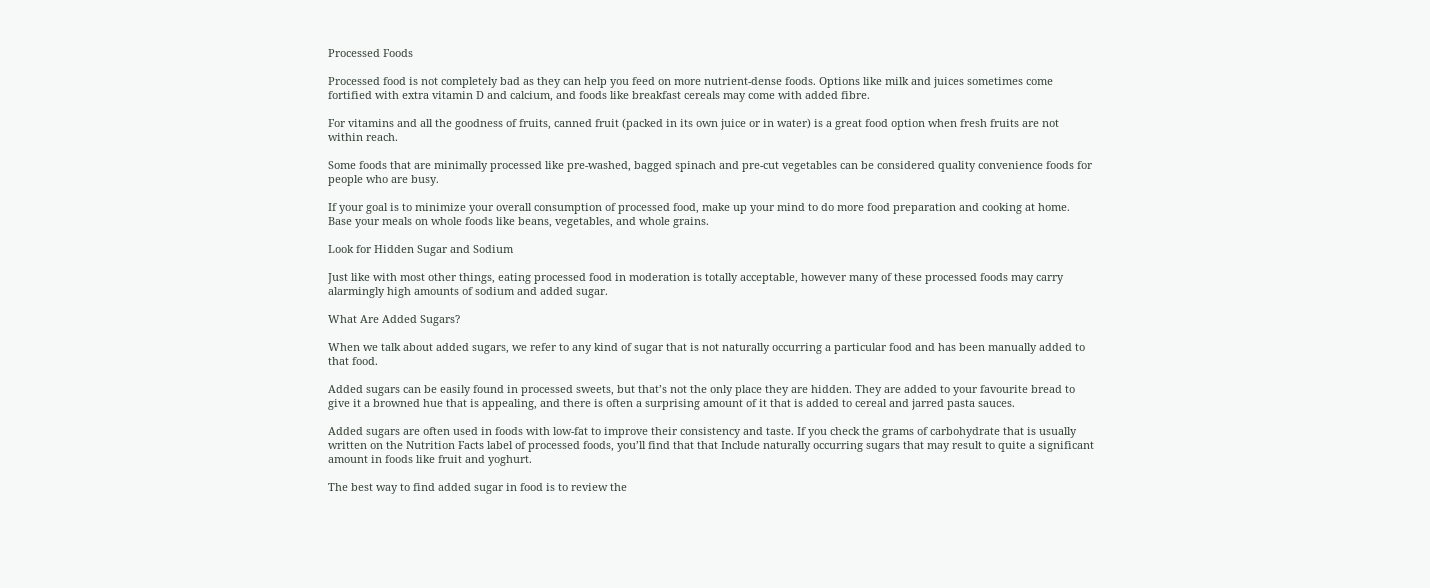Processed Foods

Processed food is not completely bad as they can help you feed on more nutrient-dense foods. Options like milk and juices sometimes come fortified with extra vitamin D and calcium, and foods like breakfast cereals may come with added fibre.

For vitamins and all the goodness of fruits, canned fruit (packed in its own juice or in water) is a great food option when fresh fruits are not within reach.

Some foods that are minimally processed like pre-washed, bagged spinach and pre-cut vegetables can be considered quality convenience foods for people who are busy.

If your goal is to minimize your overall consumption of processed food, make up your mind to do more food preparation and cooking at home. Base your meals on whole foods like beans, vegetables, and whole grains.

Look for Hidden Sugar and Sodium

Just like with most other things, eating processed food in moderation is totally acceptable, however many of these processed foods may carry alarmingly high amounts of sodium and added sugar.

What Are Added Sugars?

When we talk about added sugars, we refer to any kind of sugar that is not naturally occurring a particular food and has been manually added to that food.

Added sugars can be easily found in processed sweets, but that’s not the only place they are hidden. They are added to your favourite bread to give it a browned hue that is appealing, and there is often a surprising amount of it that is added to cereal and jarred pasta sauces.

Added sugars are often used in foods with low-fat to improve their consistency and taste. If you check the grams of carbohydrate that is usually written on the Nutrition Facts label of processed foods, you’ll find that that Include naturally occurring sugars that may result to quite a significant amount in foods like fruit and yoghurt.

The best way to find added sugar in food is to review the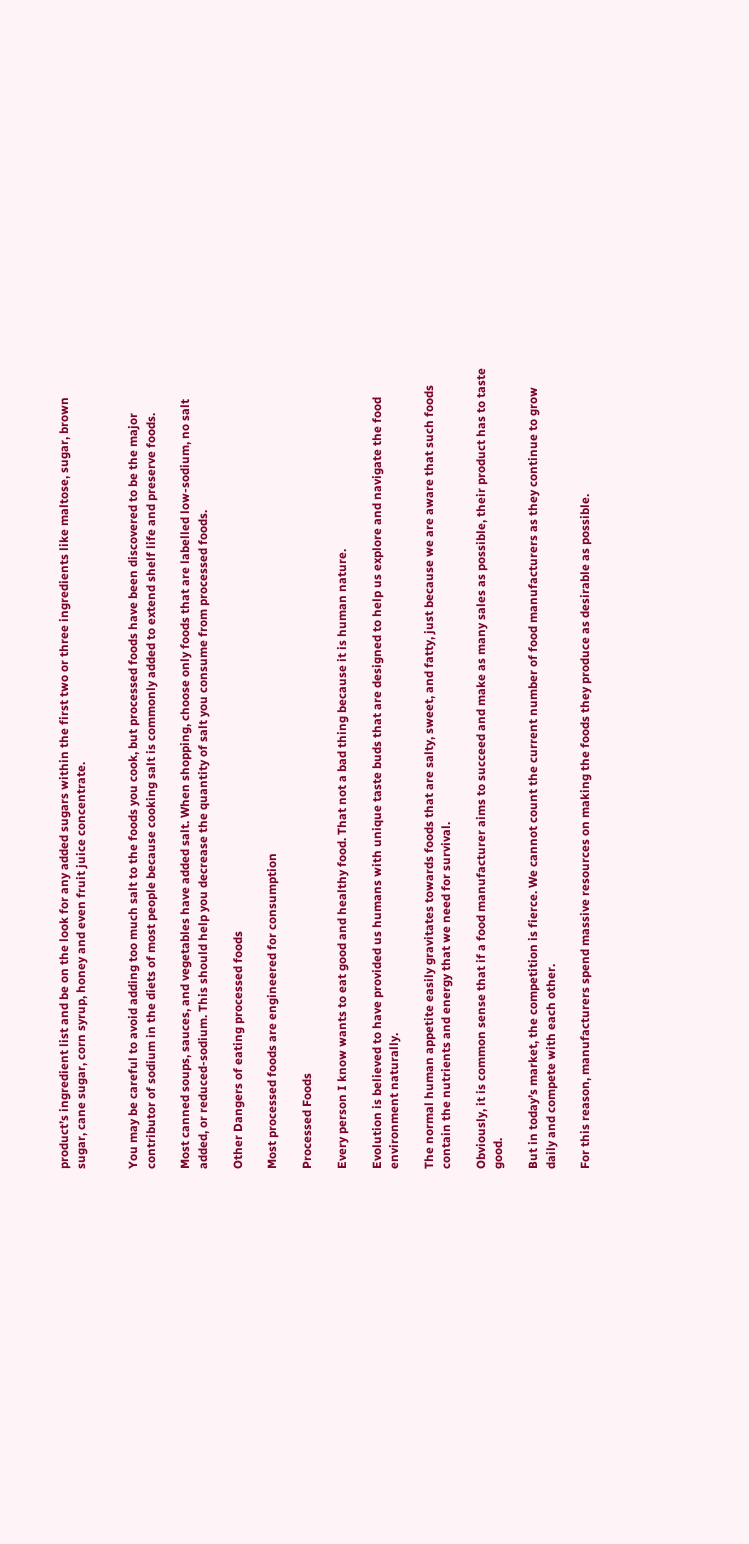product’s ingredient list and be on the look for any added sugars within the first two or three ingredients like maltose, sugar, brown sugar, cane sugar, corn syrup, honey and even fruit juice concentrate.


You may be careful to avoid adding too much salt to the foods you cook, but processed foods have been discovered to be the major contributor of sodium in the diets of most people because cooking salt is commonly added to extend shelf life and preserve foods.

Most canned soups, sauces, and vegetables have added salt. When shopping, choose only foods that are labelled low-sodium, no salt added, or reduced-sodium. This should help you decrease the quantity of salt you consume from processed foods.

Other Dangers of eating processed foods

Most processed foods are engineered for consumption

Processed Foods

Every person I know wants to eat good and healthy food. That not a bad thing because it is human nature.

Evolution is believed to have provided us humans with unique taste buds that are designed to help us explore and navigate the food environment naturally.

The normal human appetite easily gravitates towards foods that are salty, sweet, and fatty, just because we are aware that such foods contain the nutrients and energy that we need for survival.

Obviously, it is common sense that if a food manufacturer aims to succeed and make as many sales as possible, their product has to taste good.

But in today’s market, the competition is fierce. We cannot count the current number of food manufacturers as they continue to grow daily and compete with each other.

For this reason, manufacturers spend massive resources on making the foods they produce as desirable as possible.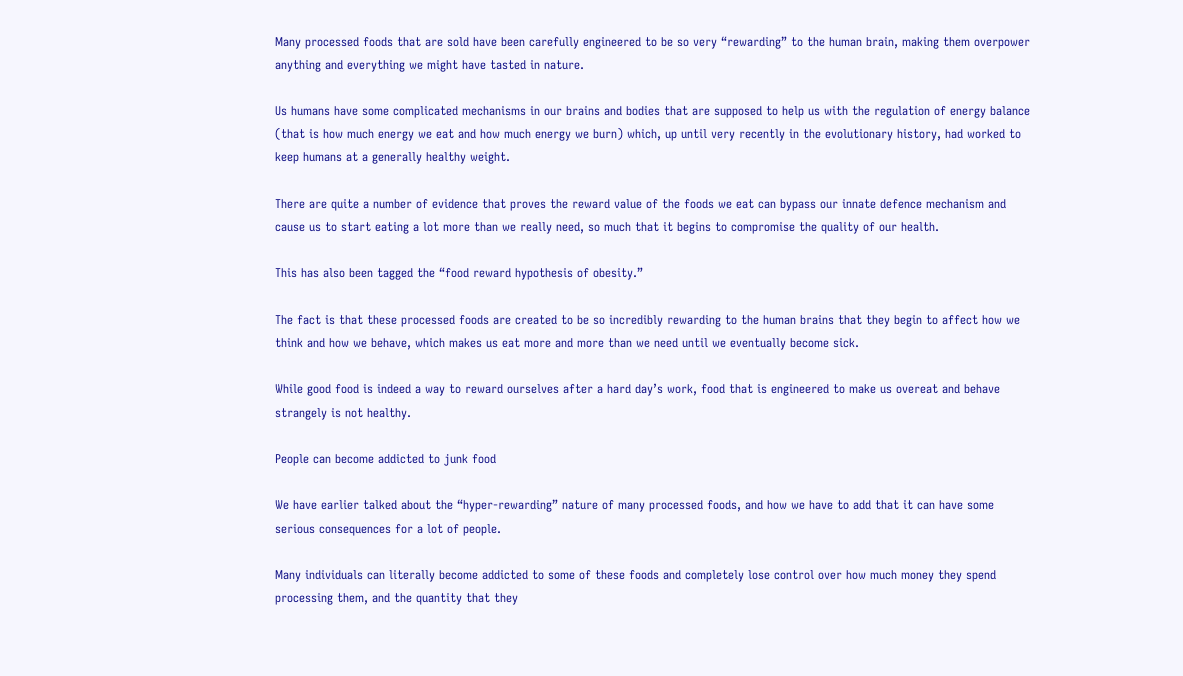Many processed foods that are sold have been carefully engineered to be so very “rewarding” to the human brain, making them overpower anything and everything we might have tasted in nature.

Us humans have some complicated mechanisms in our brains and bodies that are supposed to help us with the regulation of energy balance (that is how much energy we eat and how much energy we burn) which, up until very recently in the evolutionary history, had worked to keep humans at a generally healthy weight.

There are quite a number of evidence that proves the reward value of the foods we eat can bypass our innate defence mechanism and cause us to start eating a lot more than we really need, so much that it begins to compromise the quality of our health.

This has also been tagged the “food reward hypothesis of obesity.”

The fact is that these processed foods are created to be so incredibly rewarding to the human brains that they begin to affect how we think and how we behave, which makes us eat more and more than we need until we eventually become sick.

While good food is indeed a way to reward ourselves after a hard day’s work, food that is engineered to make us overeat and behave strangely is not healthy.

People can become addicted to junk food

We have earlier talked about the “hyper-rewarding” nature of many processed foods, and how we have to add that it can have some serious consequences for a lot of people.

Many individuals can literally become addicted to some of these foods and completely lose control over how much money they spend processing them, and the quantity that they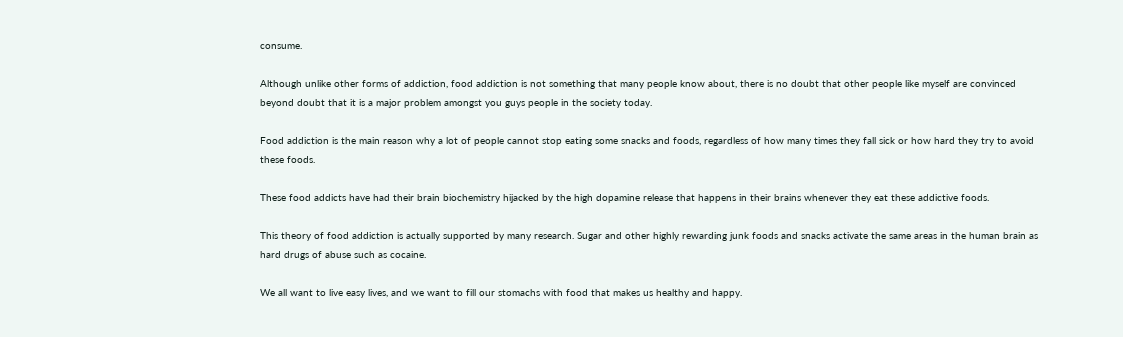consume.

Although unlike other forms of addiction, food addiction is not something that many people know about, there is no doubt that other people like myself are convinced beyond doubt that it is a major problem amongst you guys people in the society today.

Food addiction is the main reason why a lot of people cannot stop eating some snacks and foods, regardless of how many times they fall sick or how hard they try to avoid these foods.

These food addicts have had their brain biochemistry hijacked by the high dopamine release that happens in their brains whenever they eat these addictive foods.

This theory of food addiction is actually supported by many research. Sugar and other highly rewarding junk foods and snacks activate the same areas in the human brain as hard drugs of abuse such as cocaine.

We all want to live easy lives, and we want to fill our stomachs with food that makes us healthy and happy.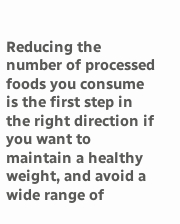Reducing the number of processed foods you consume is the first step in the right direction if you want to maintain a healthy weight, and avoid a wide range of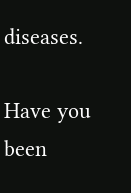diseases.

Have you been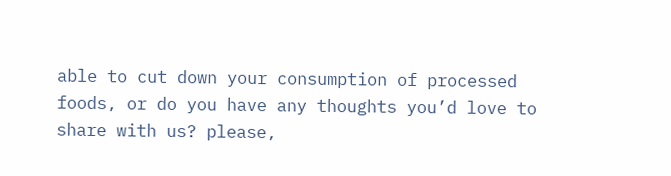able to cut down your consumption of processed foods, or do you have any thoughts you’d love to share with us? please,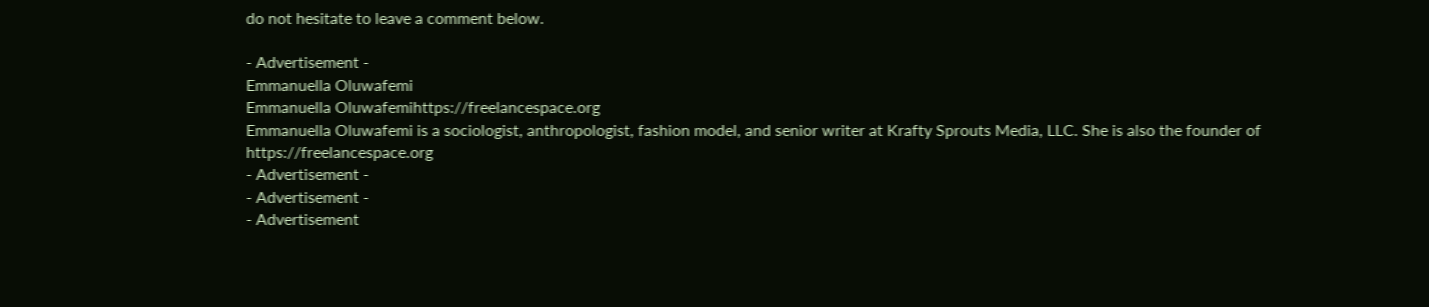do not hesitate to leave a comment below.

- Advertisement -
Emmanuella Oluwafemi
Emmanuella Oluwafemihttps://freelancespace.org
Emmanuella Oluwafemi is a sociologist, anthropologist, fashion model, and senior writer at Krafty Sprouts Media, LLC. She is also the founder of https://freelancespace.org
- Advertisement -
- Advertisement -
- Advertisement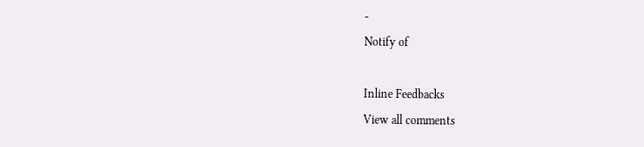-
Notify of

Inline Feedbacks
View all comments